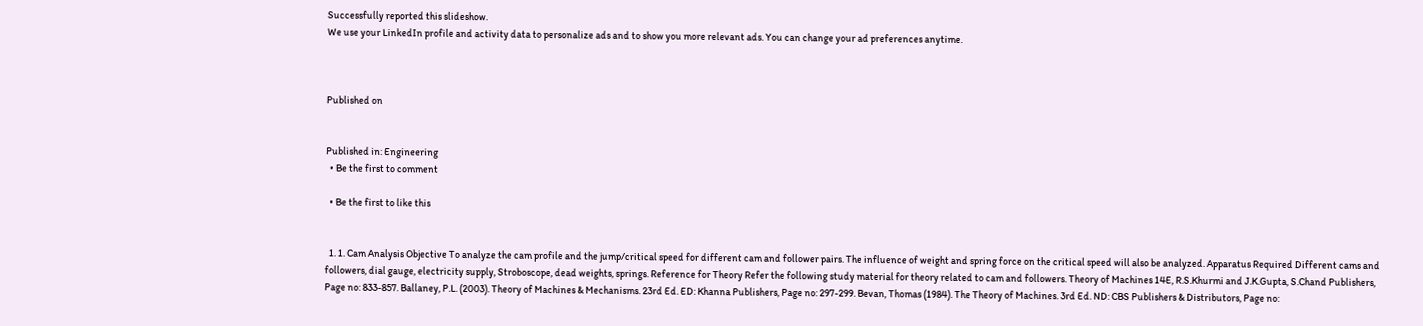Successfully reported this slideshow.
We use your LinkedIn profile and activity data to personalize ads and to show you more relevant ads. You can change your ad preferences anytime.



Published on


Published in: Engineering
  • Be the first to comment

  • Be the first to like this


  1. 1. Cam Analysis Objective To analyze the cam profile and the jump/critical speed for different cam and follower pairs. The influence of weight and spring force on the critical speed will also be analyzed. Apparatus Required Different cams and followers, dial gauge, electricity supply, Stroboscope, dead weights, springs. Reference for Theory Refer the following study material for theory related to cam and followers. Theory of Machines 14E, R.S.Khurmi and J.K.Gupta, S.Chand Publishers, Page no: 833-857. Ballaney, P.L. (2003). Theory of Machines & Mechanisms. 23rd Ed. ED: Khanna Publishers, Page no: 297-299. Bevan, Thomas (1984). The Theory of Machines. 3rd Ed. ND: CBS Publishers & Distributors, Page no: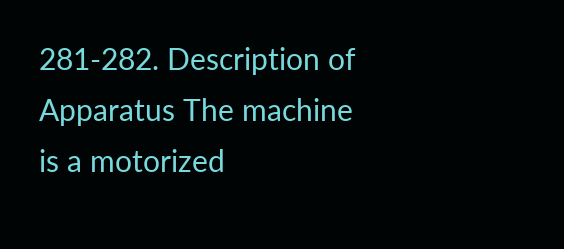281-282. Description of Apparatus The machine is a motorized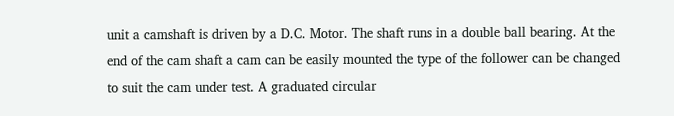unit a camshaft is driven by a D.C. Motor. The shaft runs in a double ball bearing. At the end of the cam shaft a cam can be easily mounted the type of the follower can be changed to suit the cam under test. A graduated circular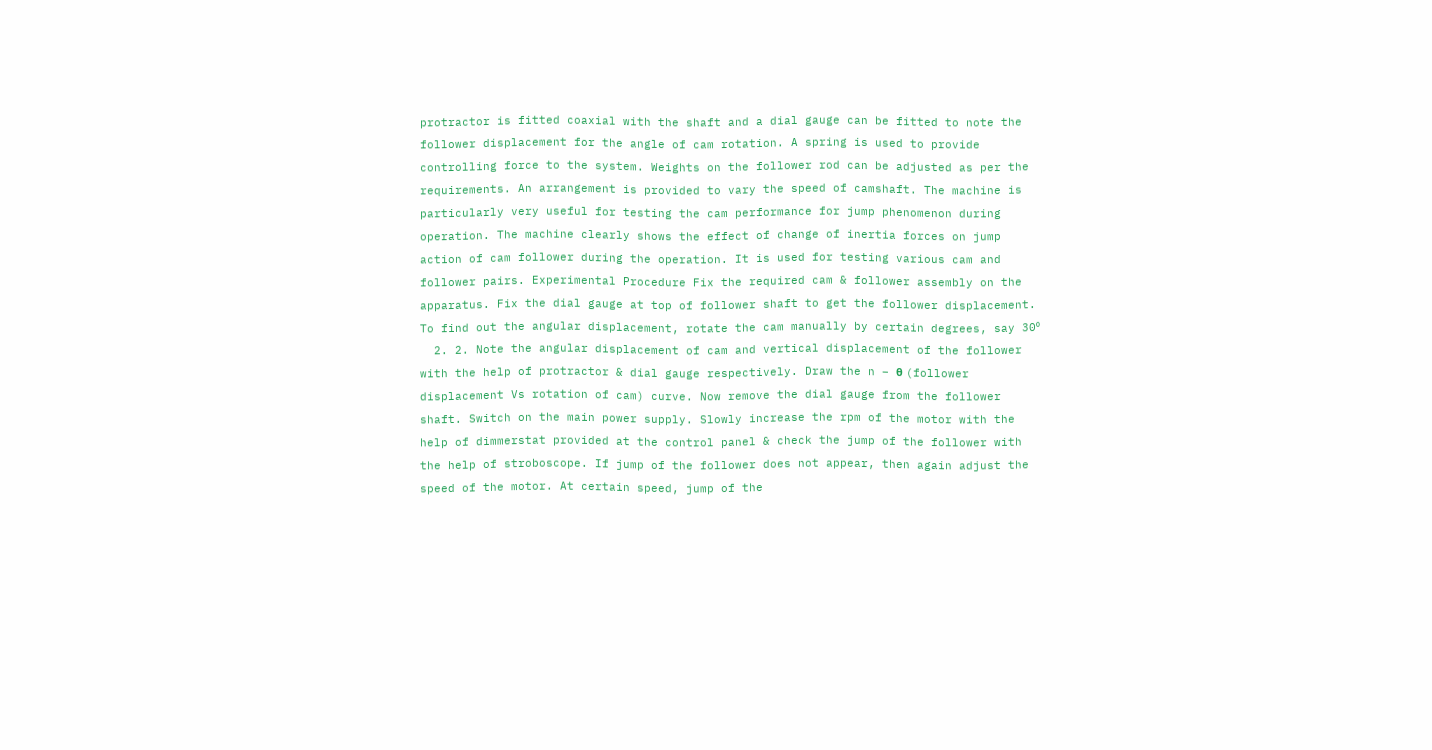protractor is fitted coaxial with the shaft and a dial gauge can be fitted to note the follower displacement for the angle of cam rotation. A spring is used to provide controlling force to the system. Weights on the follower rod can be adjusted as per the requirements. An arrangement is provided to vary the speed of camshaft. The machine is particularly very useful for testing the cam performance for jump phenomenon during operation. The machine clearly shows the effect of change of inertia forces on jump action of cam follower during the operation. It is used for testing various cam and follower pairs. Experimental Procedure Fix the required cam & follower assembly on the apparatus. Fix the dial gauge at top of follower shaft to get the follower displacement. To find out the angular displacement, rotate the cam manually by certain degrees, say 30⁰
  2. 2. Note the angular displacement of cam and vertical displacement of the follower with the help of protractor & dial gauge respectively. Draw the n – θ (follower displacement Vs rotation of cam) curve. Now remove the dial gauge from the follower shaft. Switch on the main power supply. Slowly increase the rpm of the motor with the help of dimmerstat provided at the control panel & check the jump of the follower with the help of stroboscope. If jump of the follower does not appear, then again adjust the speed of the motor. At certain speed, jump of the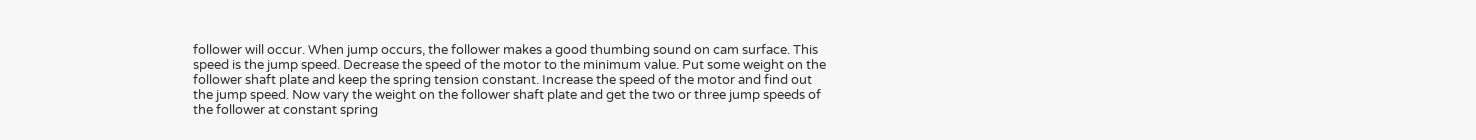follower will occur. When jump occurs, the follower makes a good thumbing sound on cam surface. This speed is the jump speed. Decrease the speed of the motor to the minimum value. Put some weight on the follower shaft plate and keep the spring tension constant. Increase the speed of the motor and find out the jump speed. Now vary the weight on the follower shaft plate and get the two or three jump speeds of the follower at constant spring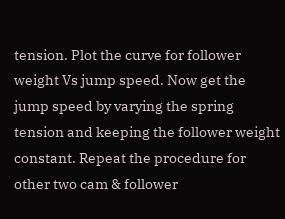tension. Plot the curve for follower weight Vs jump speed. Now get the jump speed by varying the spring tension and keeping the follower weight constant. Repeat the procedure for other two cam & follower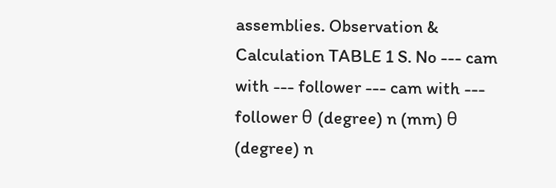assemblies. Observation & Calculation TABLE 1 S. No --- cam with --- follower --- cam with --- follower θ (degree) n (mm) θ (degree) n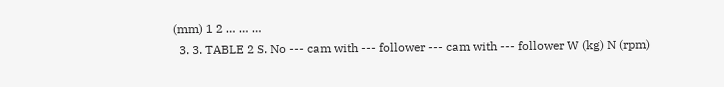(mm) 1 2 … … …
  3. 3. TABLE 2 S. No --- cam with --- follower --- cam with --- follower W (kg) N (rpm)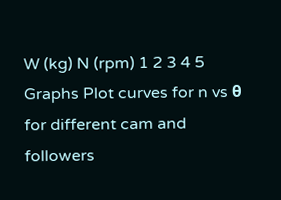W (kg) N (rpm) 1 2 3 4 5 Graphs Plot curves for n vs θ for different cam and followers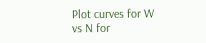Plot curves for W vs N for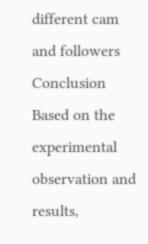different cam and followers Conclusion Based on the experimental observation and results,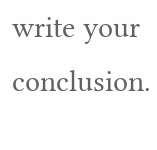write your conclusion.